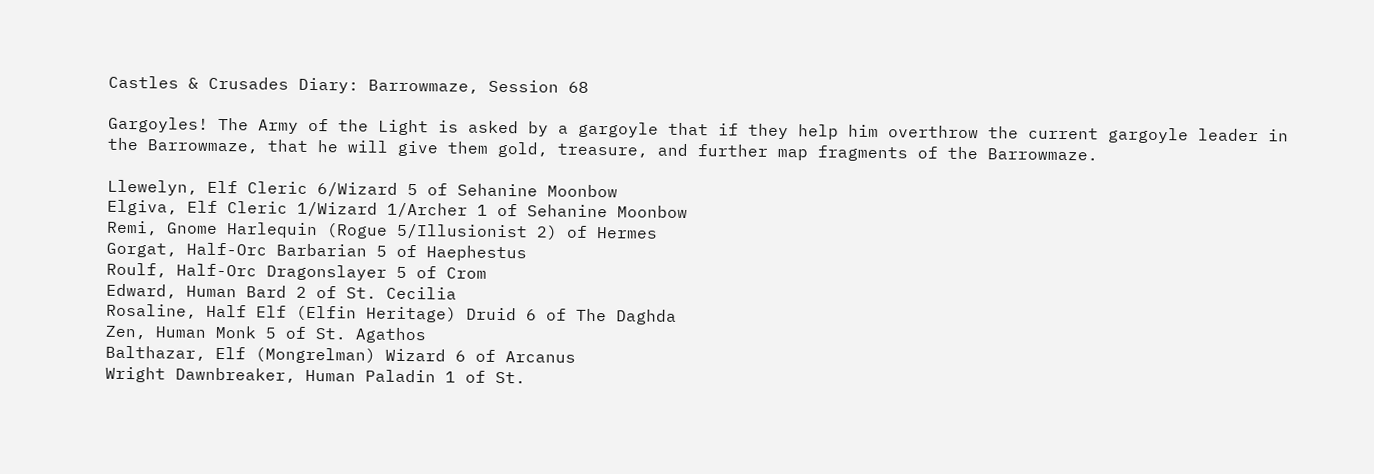Castles & Crusades Diary: Barrowmaze, Session 68

Gargoyles! The Army of the Light is asked by a gargoyle that if they help him overthrow the current gargoyle leader in the Barrowmaze, that he will give them gold, treasure, and further map fragments of the Barrowmaze.

Llewelyn, Elf Cleric 6/Wizard 5 of Sehanine Moonbow
Elgiva, Elf Cleric 1/Wizard 1/Archer 1 of Sehanine Moonbow
Remi, Gnome Harlequin (Rogue 5/Illusionist 2) of Hermes
Gorgat, Half-Orc Barbarian 5 of Haephestus
Roulf, Half-Orc Dragonslayer 5 of Crom
Edward, Human Bard 2 of St. Cecilia
Rosaline, Half Elf (Elfin Heritage) Druid 6 of The Daghda
Zen, Human Monk 5 of St. Agathos
Balthazar, Elf (Mongrelman) Wizard 6 of Arcanus
Wright Dawnbreaker, Human Paladin 1 of St.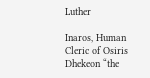Luther

Inaros, Human Cleric of Osiris
Dhekeon “the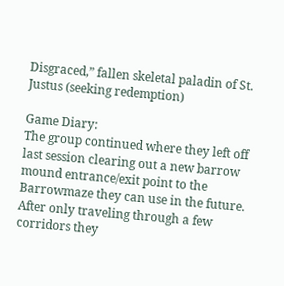Disgraced,” fallen skeletal paladin of St. Justus (seeking redemption)

Game Diary:
The group continued where they left off last session clearing out a new barrow mound entrance/exit point to the Barrowmaze they can use in the future. After only traveling through a few corridors they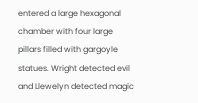entered a large hexagonal chamber with four large pillars filled with gargoyle statues. Wright detected evil and Llewelyn detected magic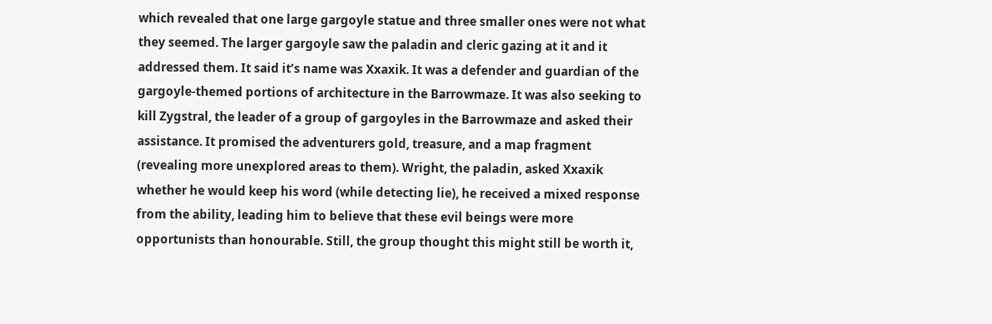which revealed that one large gargoyle statue and three smaller ones were not what they seemed. The larger gargoyle saw the paladin and cleric gazing at it and it addressed them. It said it’s name was Xxaxik. It was a defender and guardian of the gargoyle-themed portions of architecture in the Barrowmaze. It was also seeking to kill Zygstral, the leader of a group of gargoyles in the Barrowmaze and asked their assistance. It promised the adventurers gold, treasure, and a map fragment (revealing more unexplored areas to them). Wright, the paladin, asked Xxaxik whether he would keep his word (while detecting lie), he received a mixed response from the ability, leading him to believe that these evil beings were more opportunists than honourable. Still, the group thought this might still be worth it,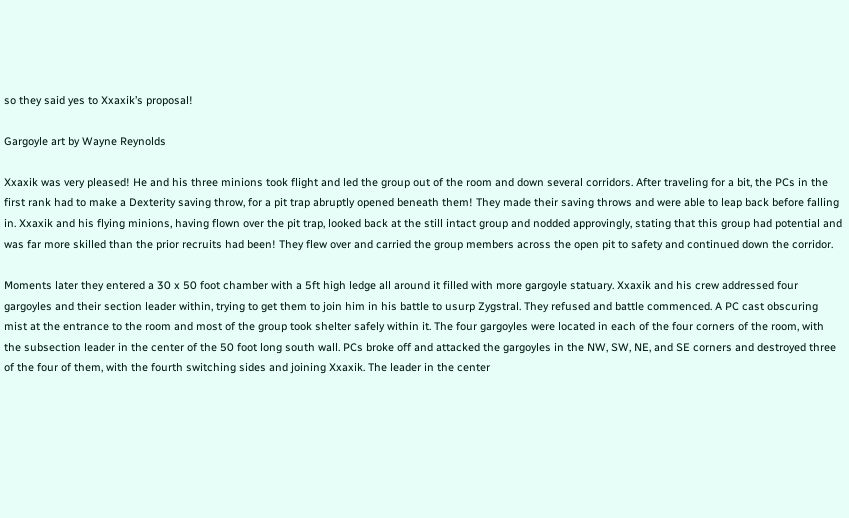so they said yes to Xxaxik’s proposal!

Gargoyle art by Wayne Reynolds

Xxaxik was very pleased! He and his three minions took flight and led the group out of the room and down several corridors. After traveling for a bit, the PCs in the first rank had to make a Dexterity saving throw, for a pit trap abruptly opened beneath them! They made their saving throws and were able to leap back before falling in. Xxaxik and his flying minions, having flown over the pit trap, looked back at the still intact group and nodded approvingly, stating that this group had potential and was far more skilled than the prior recruits had been! They flew over and carried the group members across the open pit to safety and continued down the corridor.

Moments later they entered a 30 x 50 foot chamber with a 5ft high ledge all around it filled with more gargoyle statuary. Xxaxik and his crew addressed four gargoyles and their section leader within, trying to get them to join him in his battle to usurp Zygstral. They refused and battle commenced. A PC cast obscuring mist at the entrance to the room and most of the group took shelter safely within it. The four gargoyles were located in each of the four corners of the room, with the subsection leader in the center of the 50 foot long south wall. PCs broke off and attacked the gargoyles in the NW, SW, NE, and SE corners and destroyed three of the four of them, with the fourth switching sides and joining Xxaxik. The leader in the center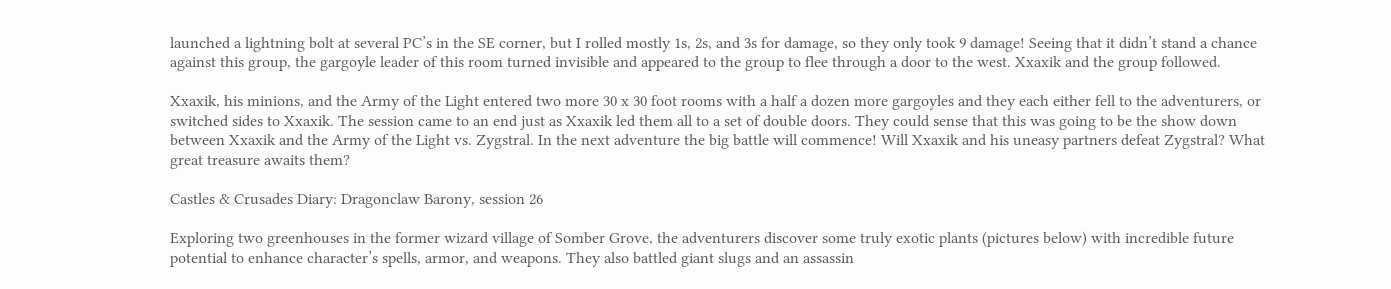launched a lightning bolt at several PC’s in the SE corner, but I rolled mostly 1s, 2s, and 3s for damage, so they only took 9 damage! Seeing that it didn’t stand a chance against this group, the gargoyle leader of this room turned invisible and appeared to the group to flee through a door to the west. Xxaxik and the group followed.

Xxaxik, his minions, and the Army of the Light entered two more 30 x 30 foot rooms with a half a dozen more gargoyles and they each either fell to the adventurers, or switched sides to Xxaxik. The session came to an end just as Xxaxik led them all to a set of double doors. They could sense that this was going to be the show down between Xxaxik and the Army of the Light vs. Zygstral. In the next adventure the big battle will commence! Will Xxaxik and his uneasy partners defeat Zygstral? What great treasure awaits them?

Castles & Crusades Diary: Dragonclaw Barony, session 26

Exploring two greenhouses in the former wizard village of Somber Grove, the adventurers discover some truly exotic plants (pictures below) with incredible future potential to enhance character’s spells, armor, and weapons. They also battled giant slugs and an assassin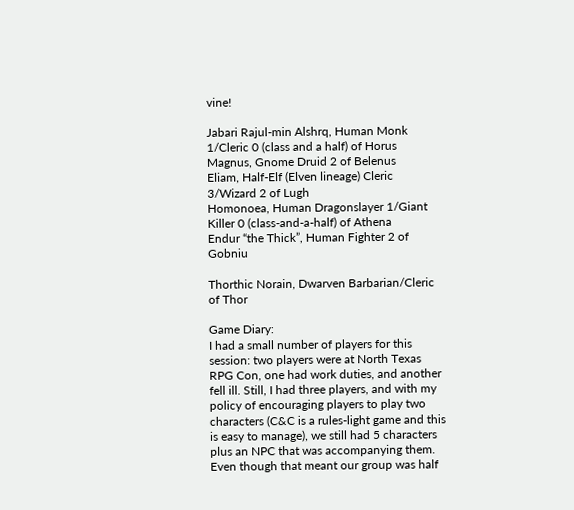vine!

Jabari Rajul-min Alshrq, Human Monk 1/Cleric 0 (class and a half) of Horus
Magnus, Gnome Druid 2 of Belenus
Eliam, Half-Elf (Elven lineage) Cleric 3/Wizard 2 of Lugh
Homonoea, Human Dragonslayer 1/Giant Killer 0 (class-and-a-half) of Athena
Endur “the Thick”, Human Fighter 2 of Gobniu

Thorthic Norain, Dwarven Barbarian/Cleric of Thor

Game Diary:
I had a small number of players for this session: two players were at North Texas RPG Con, one had work duties, and another fell ill. Still, I had three players, and with my policy of encouraging players to play two characters (C&C is a rules-light game and this is easy to manage), we still had 5 characters plus an NPC that was accompanying them. Even though that meant our group was half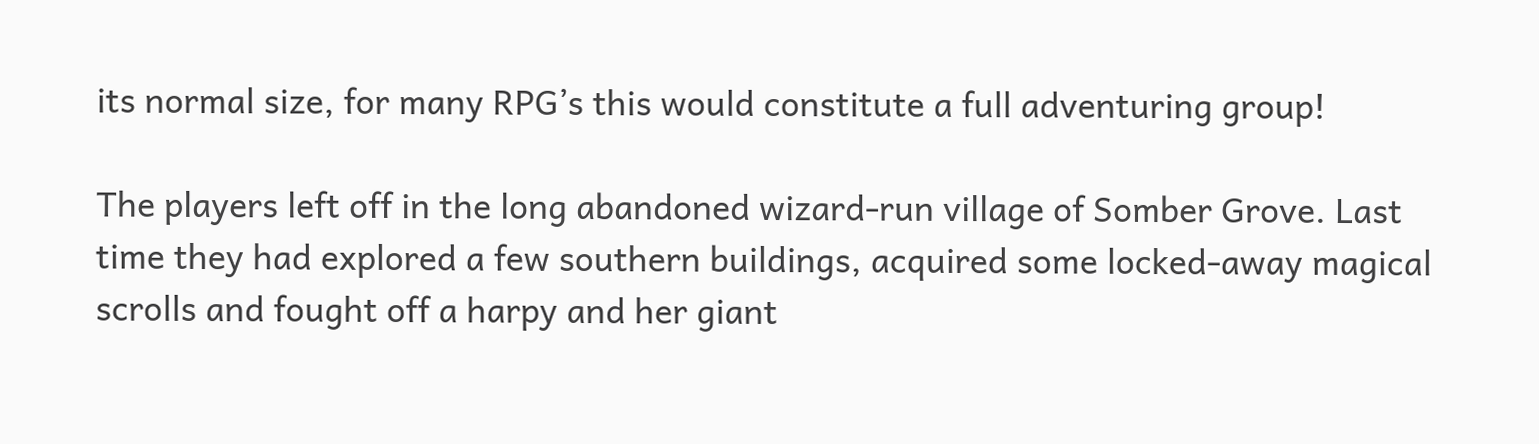its normal size, for many RPG’s this would constitute a full adventuring group!

The players left off in the long abandoned wizard-run village of Somber Grove. Last time they had explored a few southern buildings, acquired some locked-away magical scrolls and fought off a harpy and her giant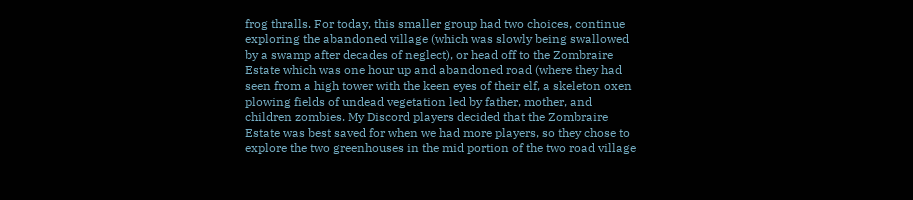frog thralls. For today, this smaller group had two choices, continue exploring the abandoned village (which was slowly being swallowed by a swamp after decades of neglect), or head off to the Zombraire Estate which was one hour up and abandoned road (where they had seen from a high tower with the keen eyes of their elf, a skeleton oxen plowing fields of undead vegetation led by father, mother, and children zombies. My Discord players decided that the Zombraire Estate was best saved for when we had more players, so they chose to explore the two greenhouses in the mid portion of the two road village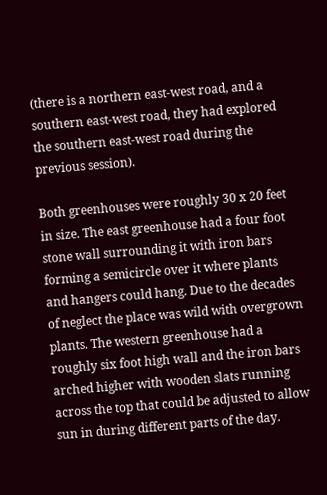(there is a northern east-west road, and a southern east-west road, they had explored the southern east-west road during the previous session).

Both greenhouses were roughly 30 x 20 feet in size. The east greenhouse had a four foot stone wall surrounding it with iron bars forming a semicircle over it where plants and hangers could hang. Due to the decades of neglect the place was wild with overgrown plants. The western greenhouse had a roughly six foot high wall and the iron bars arched higher with wooden slats running across the top that could be adjusted to allow sun in during different parts of the day.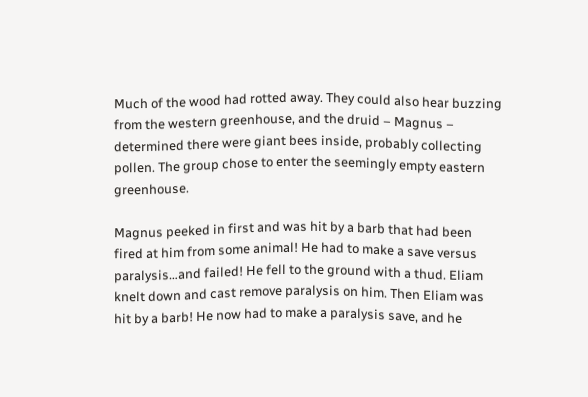Much of the wood had rotted away. They could also hear buzzing from the western greenhouse, and the druid – Magnus – determined there were giant bees inside, probably collecting pollen. The group chose to enter the seemingly empty eastern greenhouse.

Magnus peeked in first and was hit by a barb that had been fired at him from some animal! He had to make a save versus paralysis…and failed! He fell to the ground with a thud. Eliam knelt down and cast remove paralysis on him. Then Eliam was hit by a barb! He now had to make a paralysis save, and he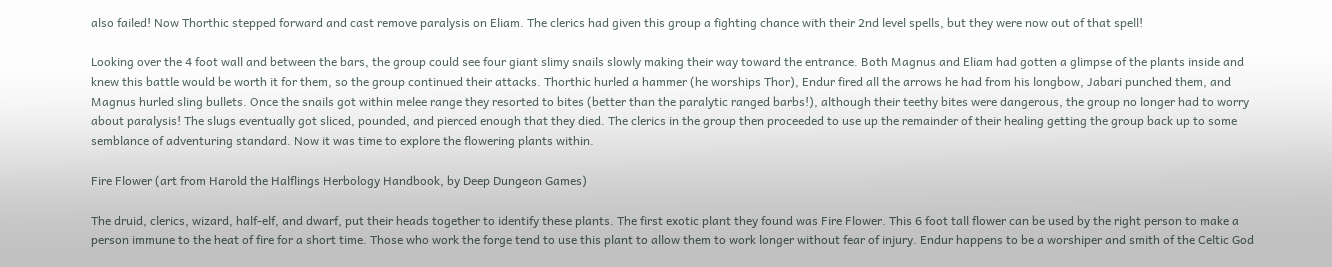also failed! Now Thorthic stepped forward and cast remove paralysis on Eliam. The clerics had given this group a fighting chance with their 2nd level spells, but they were now out of that spell!

Looking over the 4 foot wall and between the bars, the group could see four giant slimy snails slowly making their way toward the entrance. Both Magnus and Eliam had gotten a glimpse of the plants inside and knew this battle would be worth it for them, so the group continued their attacks. Thorthic hurled a hammer (he worships Thor), Endur fired all the arrows he had from his longbow, Jabari punched them, and Magnus hurled sling bullets. Once the snails got within melee range they resorted to bites (better than the paralytic ranged barbs!), although their teethy bites were dangerous, the group no longer had to worry about paralysis! The slugs eventually got sliced, pounded, and pierced enough that they died. The clerics in the group then proceeded to use up the remainder of their healing getting the group back up to some semblance of adventuring standard. Now it was time to explore the flowering plants within.

Fire Flower (art from Harold the Halflings Herbology Handbook, by Deep Dungeon Games)

The druid, clerics, wizard, half-elf, and dwarf, put their heads together to identify these plants. The first exotic plant they found was Fire Flower. This 6 foot tall flower can be used by the right person to make a person immune to the heat of fire for a short time. Those who work the forge tend to use this plant to allow them to work longer without fear of injury. Endur happens to be a worshiper and smith of the Celtic God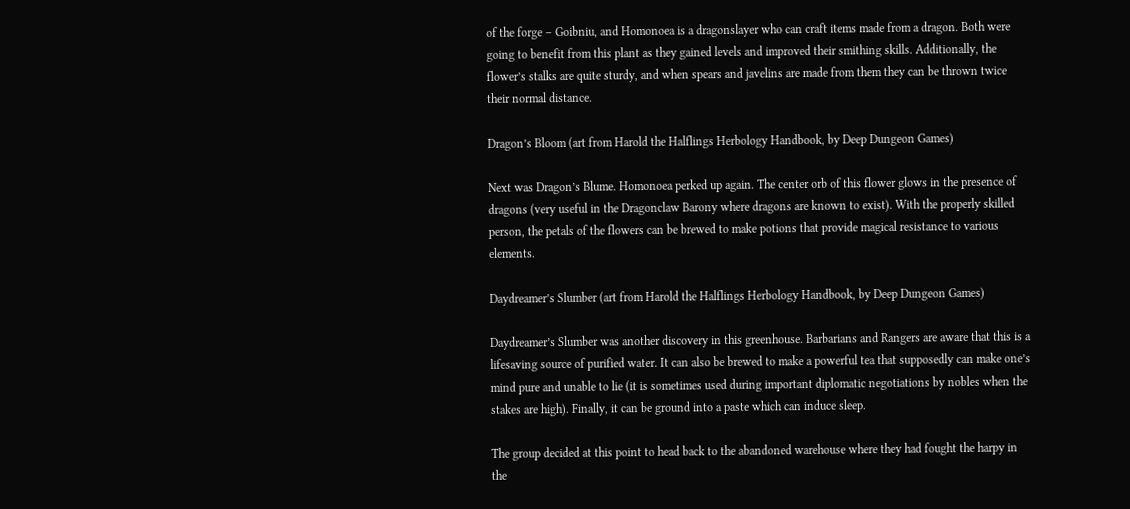of the forge – Goibniu, and Homonoea is a dragonslayer who can craft items made from a dragon. Both were going to benefit from this plant as they gained levels and improved their smithing skills. Additionally, the flower’s stalks are quite sturdy, and when spears and javelins are made from them they can be thrown twice their normal distance.

Dragon’s Bloom (art from Harold the Halflings Herbology Handbook, by Deep Dungeon Games)

Next was Dragon’s Blume. Homonoea perked up again. The center orb of this flower glows in the presence of dragons (very useful in the Dragonclaw Barony where dragons are known to exist). With the properly skilled person, the petals of the flowers can be brewed to make potions that provide magical resistance to various elements.

Daydreamer’s Slumber (art from Harold the Halflings Herbology Handbook, by Deep Dungeon Games)

Daydreamer’s Slumber was another discovery in this greenhouse. Barbarians and Rangers are aware that this is a lifesaving source of purified water. It can also be brewed to make a powerful tea that supposedly can make one’s mind pure and unable to lie (it is sometimes used during important diplomatic negotiations by nobles when the stakes are high). Finally, it can be ground into a paste which can induce sleep.

The group decided at this point to head back to the abandoned warehouse where they had fought the harpy in the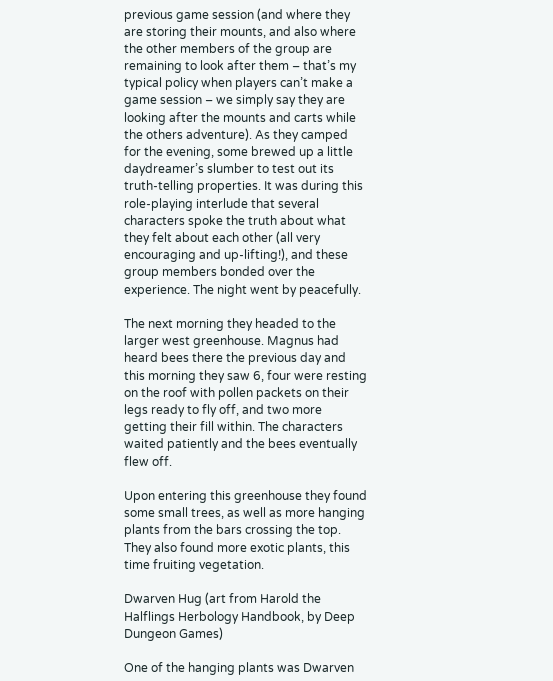previous game session (and where they are storing their mounts, and also where the other members of the group are remaining to look after them – that’s my typical policy when players can’t make a game session – we simply say they are looking after the mounts and carts while the others adventure). As they camped for the evening, some brewed up a little daydreamer’s slumber to test out its truth-telling properties. It was during this role-playing interlude that several characters spoke the truth about what they felt about each other (all very encouraging and up-lifting!), and these group members bonded over the experience. The night went by peacefully.

The next morning they headed to the larger west greenhouse. Magnus had heard bees there the previous day and this morning they saw 6, four were resting on the roof with pollen packets on their legs ready to fly off, and two more getting their fill within. The characters waited patiently and the bees eventually flew off.

Upon entering this greenhouse they found some small trees, as well as more hanging plants from the bars crossing the top. They also found more exotic plants, this time fruiting vegetation.

Dwarven Hug (art from Harold the Halflings Herbology Handbook, by Deep Dungeon Games)

One of the hanging plants was Dwarven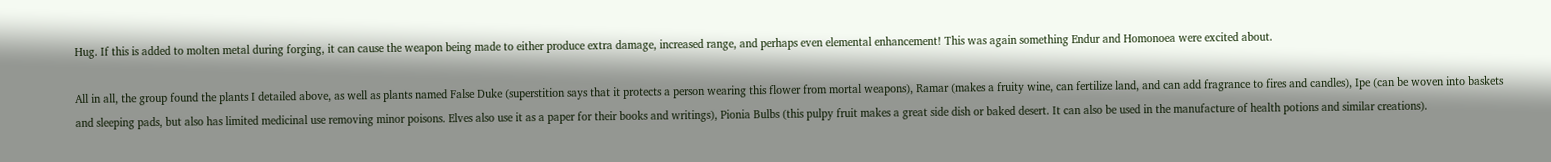Hug. If this is added to molten metal during forging, it can cause the weapon being made to either produce extra damage, increased range, and perhaps even elemental enhancement! This was again something Endur and Homonoea were excited about.

All in all, the group found the plants I detailed above, as well as plants named False Duke (superstition says that it protects a person wearing this flower from mortal weapons), Ramar (makes a fruity wine, can fertilize land, and can add fragrance to fires and candles), Ipe (can be woven into baskets and sleeping pads, but also has limited medicinal use removing minor poisons. Elves also use it as a paper for their books and writings), Pionia Bulbs (this pulpy fruit makes a great side dish or baked desert. It can also be used in the manufacture of health potions and similar creations).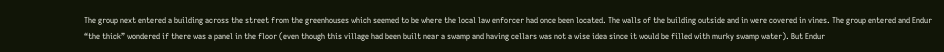The group next entered a building across the street from the greenhouses which seemed to be where the local law enforcer had once been located. The walls of the building outside and in were covered in vines. The group entered and Endur “the thick” wondered if there was a panel in the floor (even though this village had been built near a swamp and having cellars was not a wise idea since it would be filled with murky swamp water). But Endur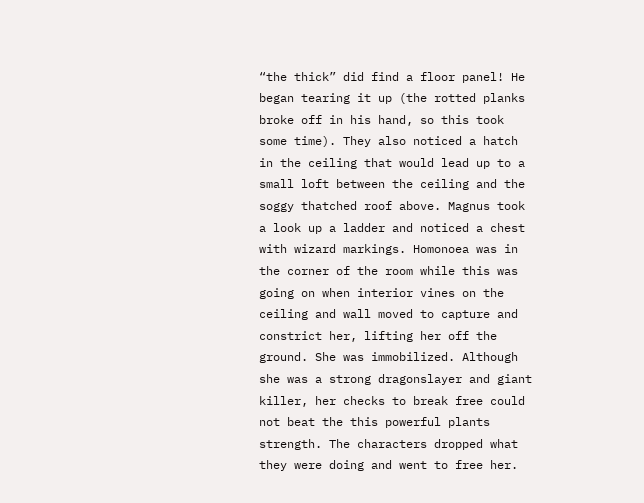“the thick” did find a floor panel! He began tearing it up (the rotted planks broke off in his hand, so this took some time). They also noticed a hatch in the ceiling that would lead up to a small loft between the ceiling and the soggy thatched roof above. Magnus took a look up a ladder and noticed a chest with wizard markings. Homonoea was in the corner of the room while this was going on when interior vines on the ceiling and wall moved to capture and constrict her, lifting her off the ground. She was immobilized. Although she was a strong dragonslayer and giant killer, her checks to break free could not beat the this powerful plants strength. The characters dropped what they were doing and went to free her.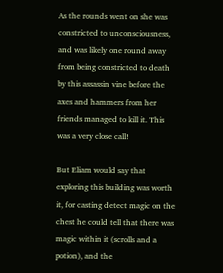As the rounds went on she was constricted to unconsciousness, and was likely one round away from being constricted to death by this assassin vine before the axes and hammers from her friends managed to kill it. This was a very close call!

But Eliam would say that exploring this building was worth it, for casting detect magic on the chest he could tell that there was magic within it (scrolls and a potion), and the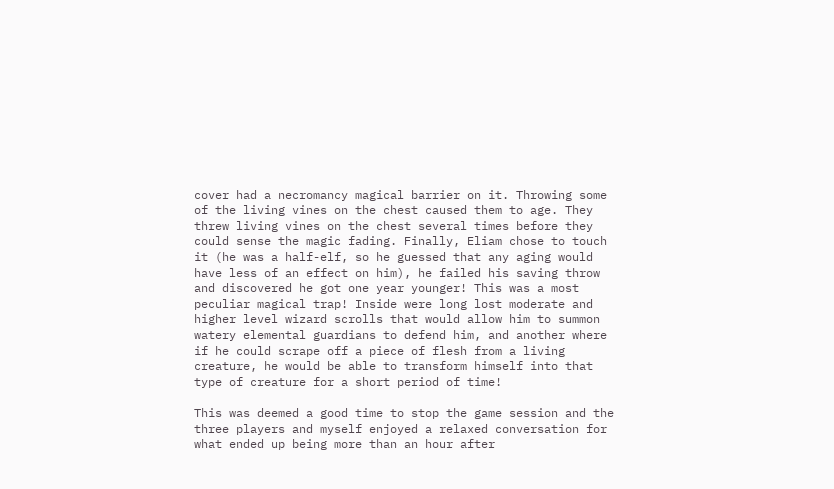cover had a necromancy magical barrier on it. Throwing some of the living vines on the chest caused them to age. They threw living vines on the chest several times before they could sense the magic fading. Finally, Eliam chose to touch it (he was a half-elf, so he guessed that any aging would have less of an effect on him), he failed his saving throw and discovered he got one year younger! This was a most peculiar magical trap! Inside were long lost moderate and higher level wizard scrolls that would allow him to summon watery elemental guardians to defend him, and another where if he could scrape off a piece of flesh from a living creature, he would be able to transform himself into that type of creature for a short period of time!

This was deemed a good time to stop the game session and the three players and myself enjoyed a relaxed conversation for what ended up being more than an hour after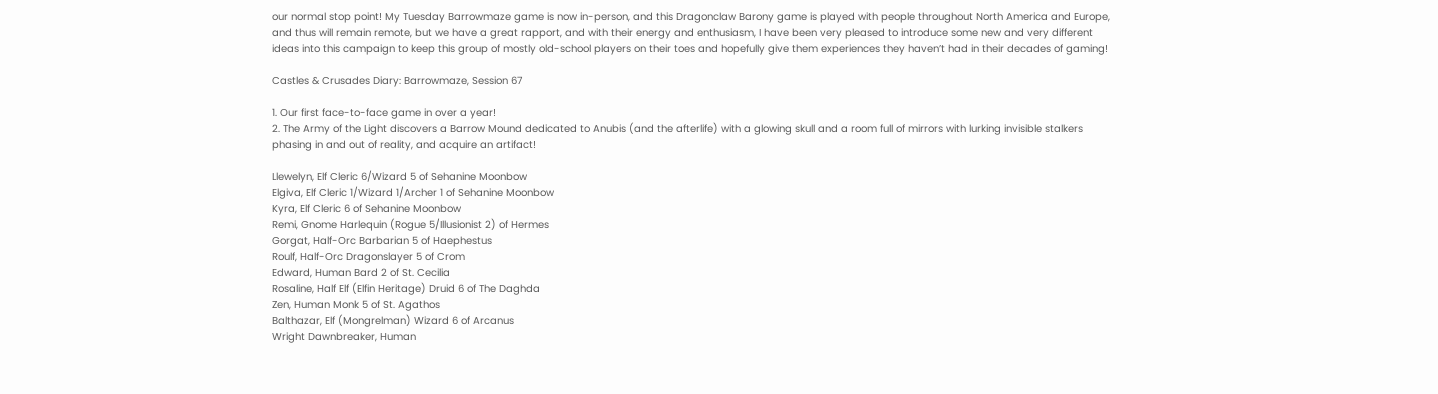our normal stop point! My Tuesday Barrowmaze game is now in-person, and this Dragonclaw Barony game is played with people throughout North America and Europe, and thus will remain remote, but we have a great rapport, and with their energy and enthusiasm, I have been very pleased to introduce some new and very different ideas into this campaign to keep this group of mostly old-school players on their toes and hopefully give them experiences they haven’t had in their decades of gaming!

Castles & Crusades Diary: Barrowmaze, Session 67

1. Our first face-to-face game in over a year!
2. The Army of the Light discovers a Barrow Mound dedicated to Anubis (and the afterlife) with a glowing skull and a room full of mirrors with lurking invisible stalkers phasing in and out of reality, and acquire an artifact!

Llewelyn, Elf Cleric 6/Wizard 5 of Sehanine Moonbow
Elgiva, Elf Cleric 1/Wizard 1/Archer 1 of Sehanine Moonbow
Kyra, Elf Cleric 6 of Sehanine Moonbow
Remi, Gnome Harlequin (Rogue 5/Illusionist 2) of Hermes
Gorgat, Half-Orc Barbarian 5 of Haephestus
Roulf, Half-Orc Dragonslayer 5 of Crom
Edward, Human Bard 2 of St. Cecilia
Rosaline, Half Elf (Elfin Heritage) Druid 6 of The Daghda
Zen, Human Monk 5 of St. Agathos
Balthazar, Elf (Mongrelman) Wizard 6 of Arcanus
Wright Dawnbreaker, Human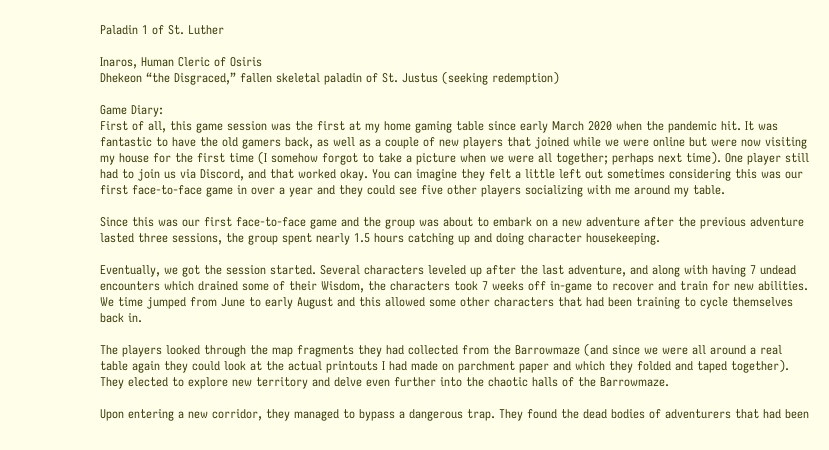Paladin 1 of St. Luther

Inaros, Human Cleric of Osiris
Dhekeon “the Disgraced,” fallen skeletal paladin of St. Justus (seeking redemption)

Game Diary:
First of all, this game session was the first at my home gaming table since early March 2020 when the pandemic hit. It was fantastic to have the old gamers back, as well as a couple of new players that joined while we were online but were now visiting my house for the first time (I somehow forgot to take a picture when we were all together; perhaps next time). One player still had to join us via Discord, and that worked okay. You can imagine they felt a little left out sometimes considering this was our first face-to-face game in over a year and they could see five other players socializing with me around my table.

Since this was our first face-to-face game and the group was about to embark on a new adventure after the previous adventure lasted three sessions, the group spent nearly 1.5 hours catching up and doing character housekeeping.

Eventually, we got the session started. Several characters leveled up after the last adventure, and along with having 7 undead encounters which drained some of their Wisdom, the characters took 7 weeks off in-game to recover and train for new abilities. We time jumped from June to early August and this allowed some other characters that had been training to cycle themselves back in.

The players looked through the map fragments they had collected from the Barrowmaze (and since we were all around a real table again they could look at the actual printouts I had made on parchment paper and which they folded and taped together). They elected to explore new territory and delve even further into the chaotic halls of the Barrowmaze.

Upon entering a new corridor, they managed to bypass a dangerous trap. They found the dead bodies of adventurers that had been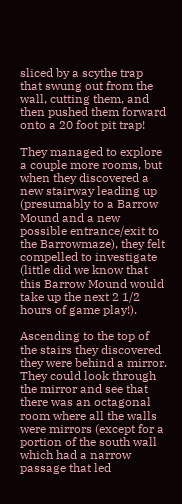sliced by a scythe trap that swung out from the wall, cutting them, and then pushed them forward onto a 20 foot pit trap!

They managed to explore a couple more rooms, but when they discovered a new stairway leading up (presumably to a Barrow Mound and a new possible entrance/exit to the Barrowmaze), they felt compelled to investigate (little did we know that this Barrow Mound would take up the next 2 1/2 hours of game play!).

Ascending to the top of the stairs they discovered they were behind a mirror. They could look through the mirror and see that there was an octagonal room where all the walls were mirrors (except for a portion of the south wall which had a narrow passage that led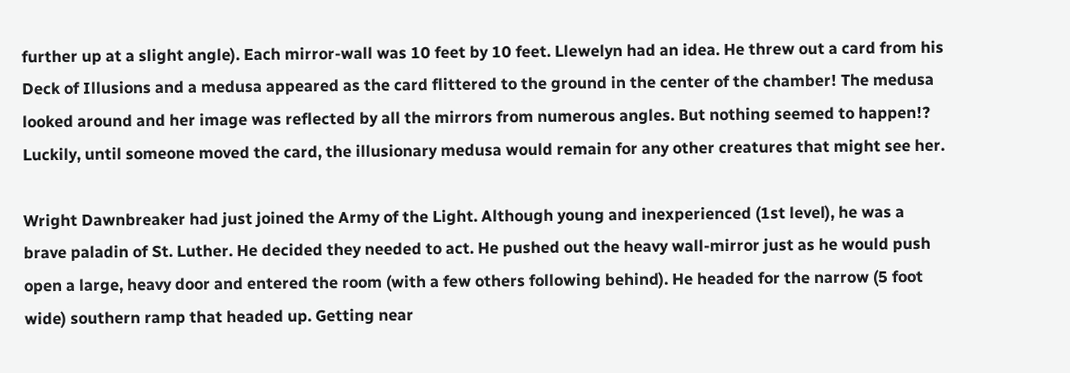further up at a slight angle). Each mirror-wall was 10 feet by 10 feet. Llewelyn had an idea. He threw out a card from his Deck of Illusions and a medusa appeared as the card flittered to the ground in the center of the chamber! The medusa looked around and her image was reflected by all the mirrors from numerous angles. But nothing seemed to happen!? Luckily, until someone moved the card, the illusionary medusa would remain for any other creatures that might see her.

Wright Dawnbreaker had just joined the Army of the Light. Although young and inexperienced (1st level), he was a brave paladin of St. Luther. He decided they needed to act. He pushed out the heavy wall-mirror just as he would push open a large, heavy door and entered the room (with a few others following behind). He headed for the narrow (5 foot wide) southern ramp that headed up. Getting near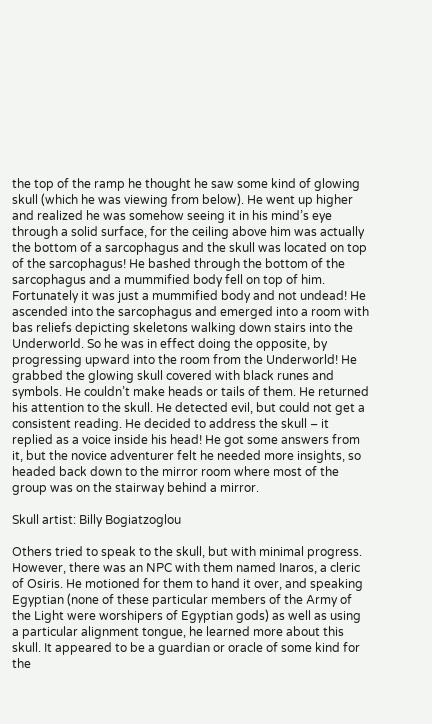the top of the ramp he thought he saw some kind of glowing skull (which he was viewing from below). He went up higher and realized he was somehow seeing it in his mind’s eye through a solid surface, for the ceiling above him was actually the bottom of a sarcophagus and the skull was located on top of the sarcophagus! He bashed through the bottom of the sarcophagus and a mummified body fell on top of him. Fortunately it was just a mummified body and not undead! He ascended into the sarcophagus and emerged into a room with bas reliefs depicting skeletons walking down stairs into the Underworld. So he was in effect doing the opposite, by progressing upward into the room from the Underworld! He grabbed the glowing skull covered with black runes and symbols. He couldn’t make heads or tails of them. He returned his attention to the skull. He detected evil, but could not get a consistent reading. He decided to address the skull – it replied as a voice inside his head! He got some answers from it, but the novice adventurer felt he needed more insights, so headed back down to the mirror room where most of the group was on the stairway behind a mirror.

Skull artist: Billy Bogiatzoglou

Others tried to speak to the skull, but with minimal progress. However, there was an NPC with them named Inaros, a cleric of Osiris. He motioned for them to hand it over, and speaking Egyptian (none of these particular members of the Army of the Light were worshipers of Egyptian gods) as well as using a particular alignment tongue, he learned more about this skull. It appeared to be a guardian or oracle of some kind for the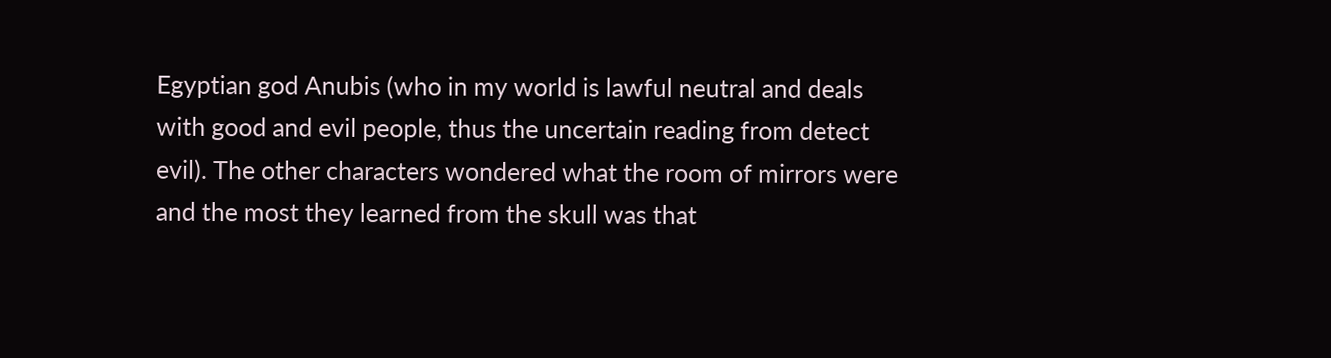Egyptian god Anubis (who in my world is lawful neutral and deals with good and evil people, thus the uncertain reading from detect evil). The other characters wondered what the room of mirrors were and the most they learned from the skull was that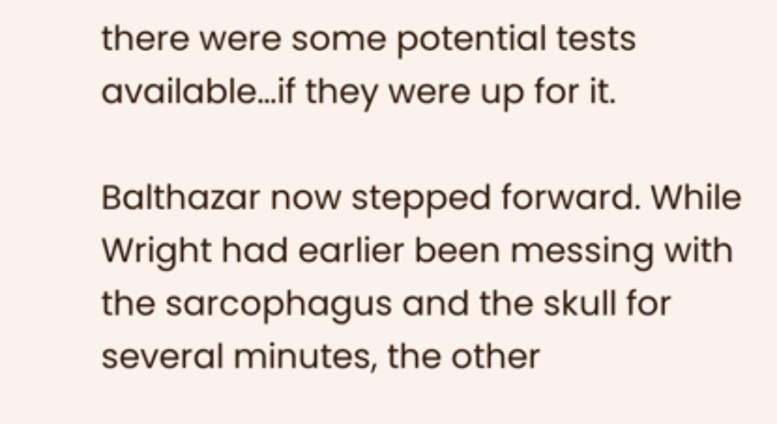there were some potential tests available…if they were up for it.

Balthazar now stepped forward. While Wright had earlier been messing with the sarcophagus and the skull for several minutes, the other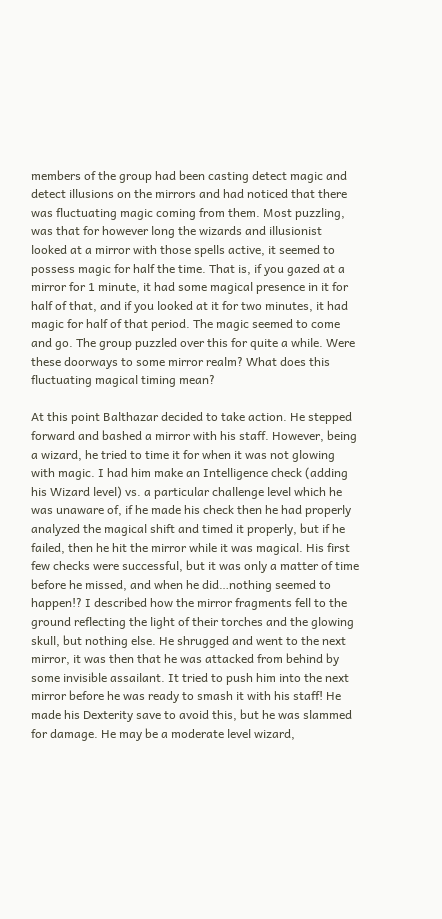members of the group had been casting detect magic and detect illusions on the mirrors and had noticed that there was fluctuating magic coming from them. Most puzzling, was that for however long the wizards and illusionist looked at a mirror with those spells active, it seemed to possess magic for half the time. That is, if you gazed at a mirror for 1 minute, it had some magical presence in it for half of that, and if you looked at it for two minutes, it had magic for half of that period. The magic seemed to come and go. The group puzzled over this for quite a while. Were these doorways to some mirror realm? What does this fluctuating magical timing mean?

At this point Balthazar decided to take action. He stepped forward and bashed a mirror with his staff. However, being a wizard, he tried to time it for when it was not glowing with magic. I had him make an Intelligence check (adding his Wizard level) vs. a particular challenge level which he was unaware of, if he made his check then he had properly analyzed the magical shift and timed it properly, but if he failed, then he hit the mirror while it was magical. His first few checks were successful, but it was only a matter of time before he missed, and when he did…nothing seemed to happen!? I described how the mirror fragments fell to the ground reflecting the light of their torches and the glowing skull, but nothing else. He shrugged and went to the next mirror, it was then that he was attacked from behind by some invisible assailant. It tried to push him into the next mirror before he was ready to smash it with his staff! He made his Dexterity save to avoid this, but he was slammed for damage. He may be a moderate level wizard,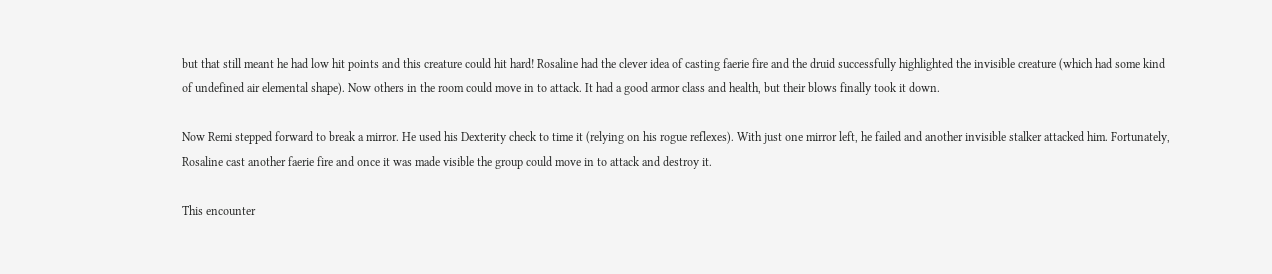but that still meant he had low hit points and this creature could hit hard! Rosaline had the clever idea of casting faerie fire and the druid successfully highlighted the invisible creature (which had some kind of undefined air elemental shape). Now others in the room could move in to attack. It had a good armor class and health, but their blows finally took it down.

Now Remi stepped forward to break a mirror. He used his Dexterity check to time it (relying on his rogue reflexes). With just one mirror left, he failed and another invisible stalker attacked him. Fortunately, Rosaline cast another faerie fire and once it was made visible the group could move in to attack and destroy it.

This encounter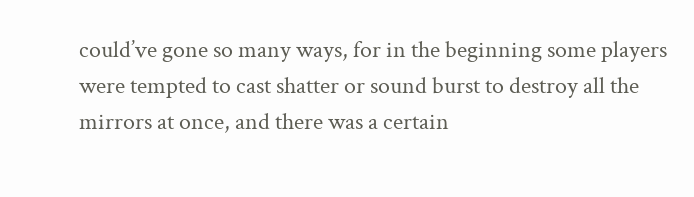could’ve gone so many ways, for in the beginning some players were tempted to cast shatter or sound burst to destroy all the mirrors at once, and there was a certain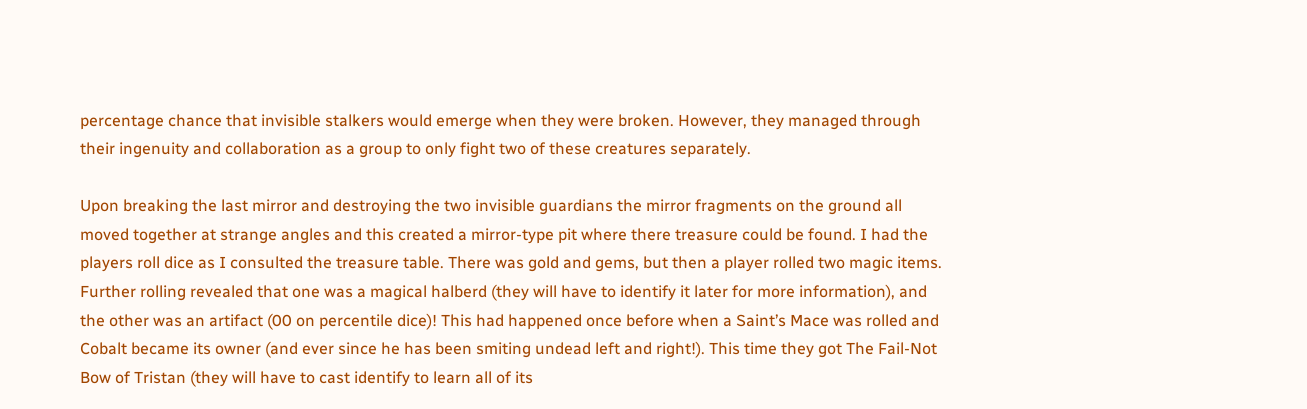percentage chance that invisible stalkers would emerge when they were broken. However, they managed through their ingenuity and collaboration as a group to only fight two of these creatures separately.

Upon breaking the last mirror and destroying the two invisible guardians the mirror fragments on the ground all moved together at strange angles and this created a mirror-type pit where there treasure could be found. I had the players roll dice as I consulted the treasure table. There was gold and gems, but then a player rolled two magic items. Further rolling revealed that one was a magical halberd (they will have to identify it later for more information), and the other was an artifact (00 on percentile dice)! This had happened once before when a Saint’s Mace was rolled and Cobalt became its owner (and ever since he has been smiting undead left and right!). This time they got The Fail-Not Bow of Tristan (they will have to cast identify to learn all of its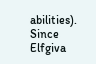abilities). Since Elfgiva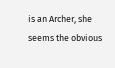is an Archer, she seems the obvious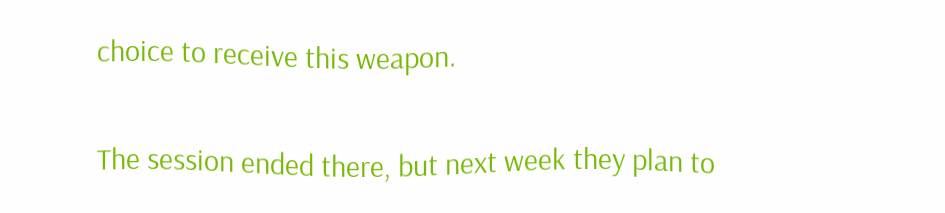choice to receive this weapon.

The session ended there, but next week they plan to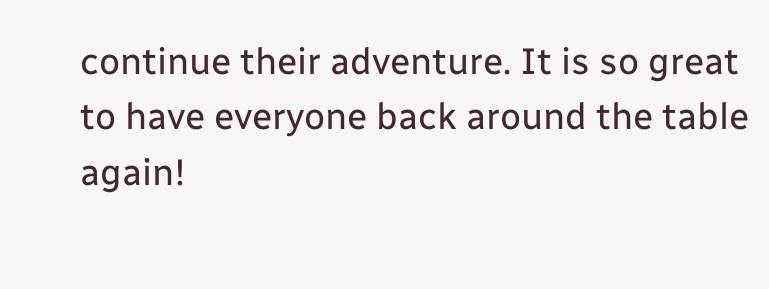continue their adventure. It is so great to have everyone back around the table again!